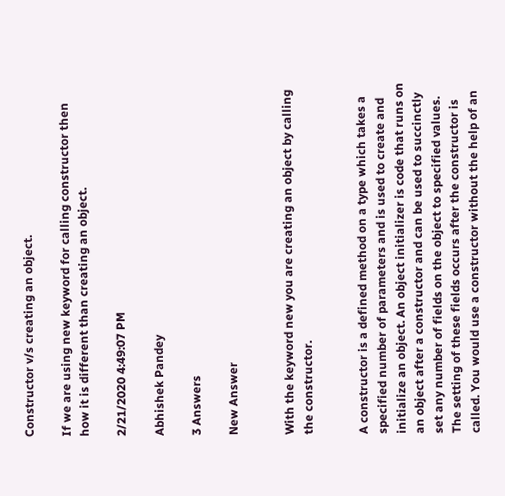Constructor v/s creating an object.

If we are using new keyword for calling constructor then how it is different than creating an object.

2/21/2020 4:49:07 PM

Abhishek Pandey

3 Answers

New Answer


With the keyword new you are creating an object by calling the constructor.


A constructor is a defined method on a type which takes a specified number of parameters and is used to create and initialize an object. An object initializer is code that runs on an object after a constructor and can be used to succinctly set any number of fields on the object to specified values. The setting of these fields occurs after the constructor is called. You would use a constructor without the help of an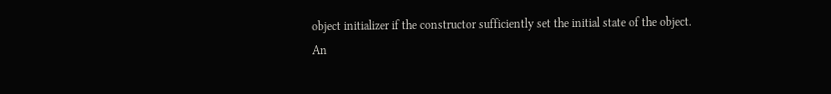object initializer if the constructor sufficiently set the initial state of the object. An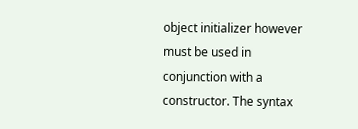object initializer however must be used in conjunction with a constructor. The syntax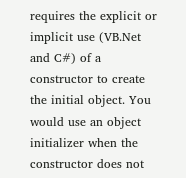requires the explicit or implicit use (VB.Net and C#) of a constructor to create the initial object. You would use an object initializer when the constructor does not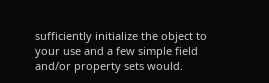sufficiently initialize the object to your use and a few simple field and/or property sets would.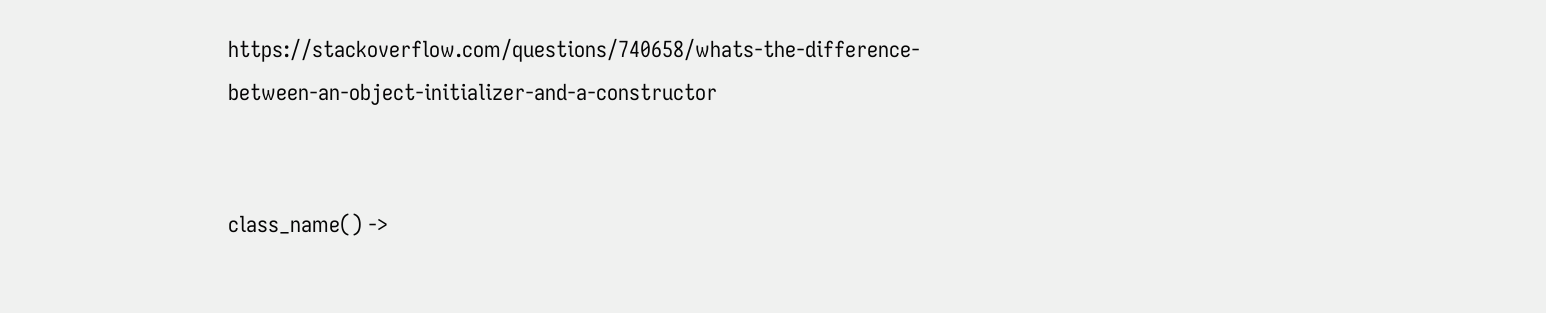https://stackoverflow.com/questions/740658/whats-the-difference-between-an-object-initializer-and-a-constructor


class_name() ->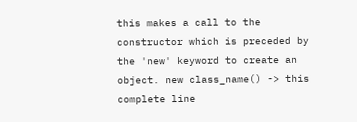this makes a call to the constructor which is preceded by the 'new' keyword to create an object. new class_name() -> this complete line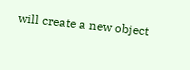will create a new object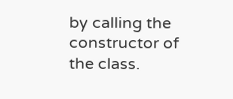by calling the constructor of the class.